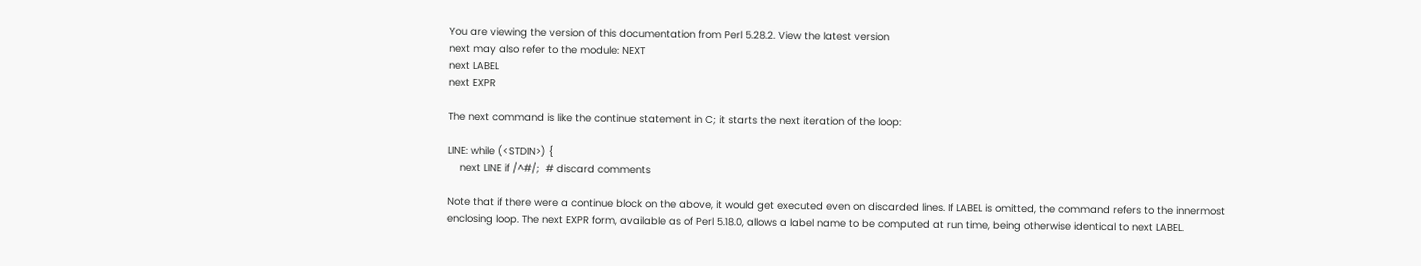You are viewing the version of this documentation from Perl 5.28.2. View the latest version
next may also refer to the module: NEXT
next LABEL
next EXPR

The next command is like the continue statement in C; it starts the next iteration of the loop:

LINE: while (<STDIN>) {
    next LINE if /^#/;  # discard comments

Note that if there were a continue block on the above, it would get executed even on discarded lines. If LABEL is omitted, the command refers to the innermost enclosing loop. The next EXPR form, available as of Perl 5.18.0, allows a label name to be computed at run time, being otherwise identical to next LABEL.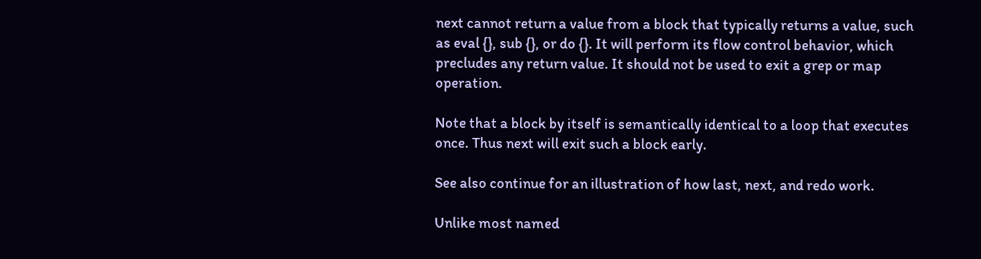next cannot return a value from a block that typically returns a value, such as eval {}, sub {}, or do {}. It will perform its flow control behavior, which precludes any return value. It should not be used to exit a grep or map operation.

Note that a block by itself is semantically identical to a loop that executes once. Thus next will exit such a block early.

See also continue for an illustration of how last, next, and redo work.

Unlike most named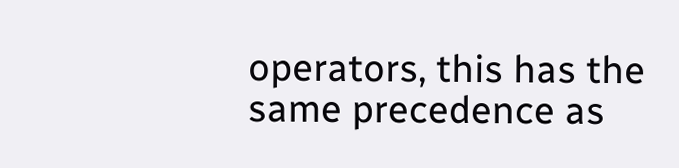operators, this has the same precedence as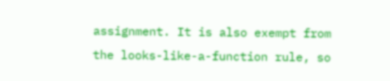assignment. It is also exempt from the looks-like-a-function rule, so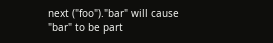next ("foo")."bar" will cause "bar" to be part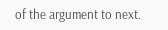of the argument to next.